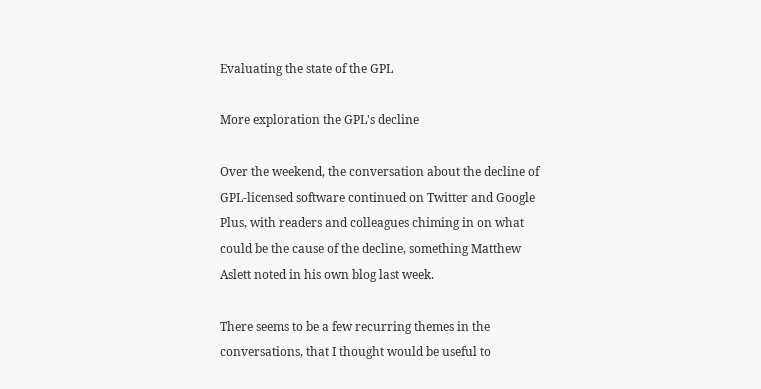Evaluating the state of the GPL

More exploration the GPL's decline

Over the weekend, the conversation about the decline of GPL-licensed software continued on Twitter and Google Plus, with readers and colleagues chiming in on what could be the cause of the decline, something Matthew Aslett noted in his own blog last week.

There seems to be a few recurring themes in the conversations, that I thought would be useful to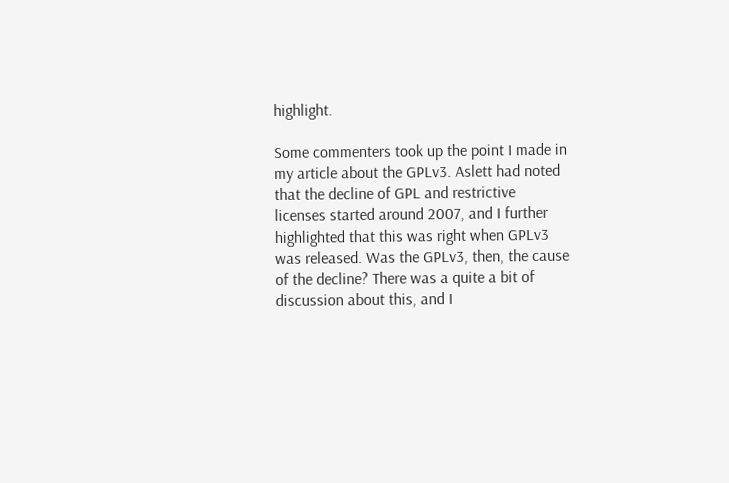highlight.

Some commenters took up the point I made in my article about the GPLv3. Aslett had noted that the decline of GPL and restrictive licenses started around 2007, and I further highlighted that this was right when GPLv3 was released. Was the GPLv3, then, the cause of the decline? There was a quite a bit of discussion about this, and I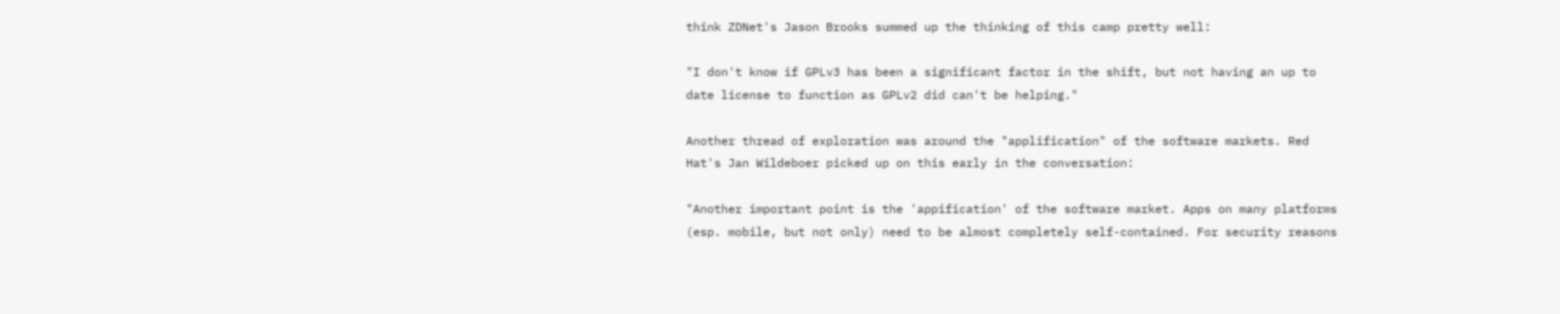think ZDNet's Jason Brooks summed up the thinking of this camp pretty well:

"I don't know if GPLv3 has been a significant factor in the shift, but not having an up to date license to function as GPLv2 did can't be helping."

Another thread of exploration was around the "applification" of the software markets. Red Hat's Jan Wildeboer picked up on this early in the conversation:

"Another important point is the 'appification' of the software market. Apps on many platforms (esp. mobile, but not only) need to be almost completely self-contained. For security reasons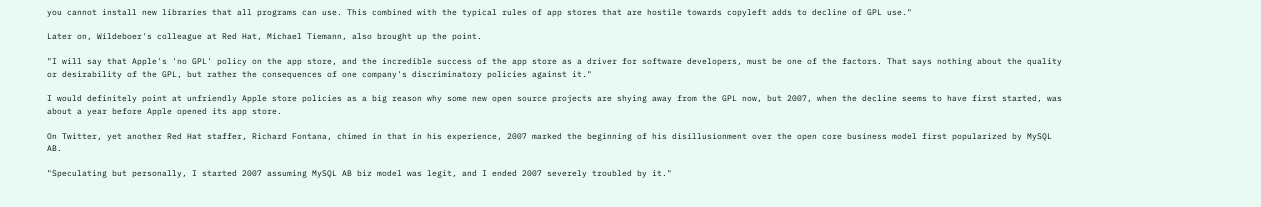you cannot install new libraries that all programs can use. This combined with the typical rules of app stores that are hostile towards copyleft adds to decline of GPL use."

Later on, Wildeboer's colleague at Red Hat, Michael Tiemann, also brought up the point.

"I will say that Apple's 'no GPL' policy on the app store, and the incredible success of the app store as a driver for software developers, must be one of the factors. That says nothing about the quality or desirability of the GPL, but rather the consequences of one company's discriminatory policies against it."

I would definitely point at unfriendly Apple store policies as a big reason why some new open source projects are shying away from the GPL now, but 2007, when the decline seems to have first started, was about a year before Apple opened its app store.

On Twitter, yet another Red Hat staffer, Richard Fontana, chimed in that in his experience, 2007 marked the beginning of his disillusionment over the open core business model first popularized by MySQL AB.

"Speculating but personally, I started 2007 assuming MySQL AB biz model was legit, and I ended 2007 severely troubled by it."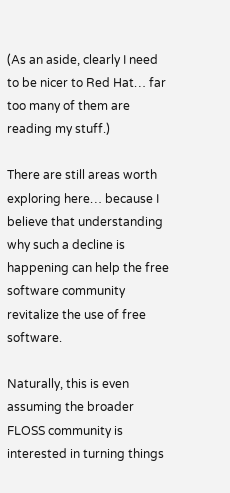(As an aside, clearly I need to be nicer to Red Hat… far too many of them are reading my stuff.)

There are still areas worth exploring here… because I believe that understanding why such a decline is happening can help the free software community revitalize the use of free software.

Naturally, this is even assuming the broader FLOSS community is interested in turning things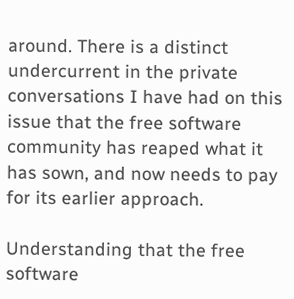around. There is a distinct undercurrent in the private conversations I have had on this issue that the free software community has reaped what it has sown, and now needs to pay for its earlier approach.

Understanding that the free software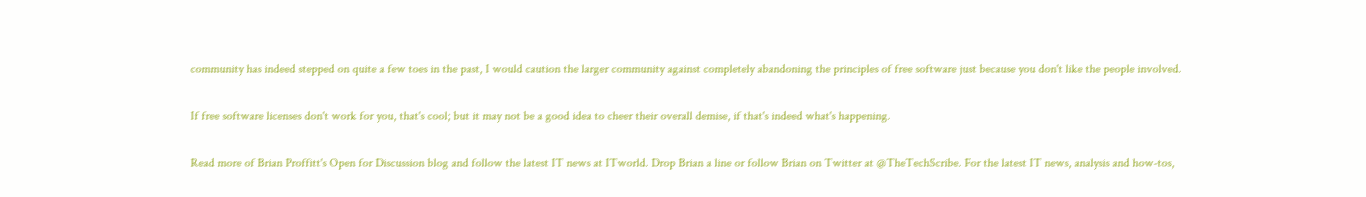community has indeed stepped on quite a few toes in the past, I would caution the larger community against completely abandoning the principles of free software just because you don't like the people involved.

If free software licenses don't work for you, that's cool; but it may not be a good idea to cheer their overall demise, if that's indeed what's happening.

Read more of Brian Proffitt's Open for Discussion blog and follow the latest IT news at ITworld. Drop Brian a line or follow Brian on Twitter at @TheTechScribe. For the latest IT news, analysis and how-tos,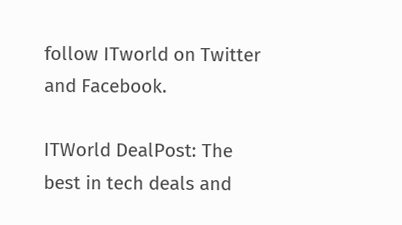follow ITworld on Twitter and Facebook.

ITWorld DealPost: The best in tech deals and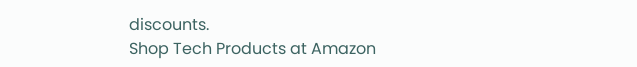discounts.
Shop Tech Products at Amazon